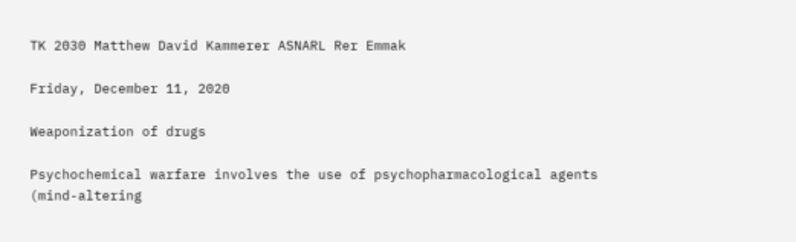TK 2030 Matthew David Kammerer ASNARL Rer Emmak

Friday, December 11, 2020

Weaponization of drugs

Psychochemical warfare involves the use of psychopharmacological agents (mind-altering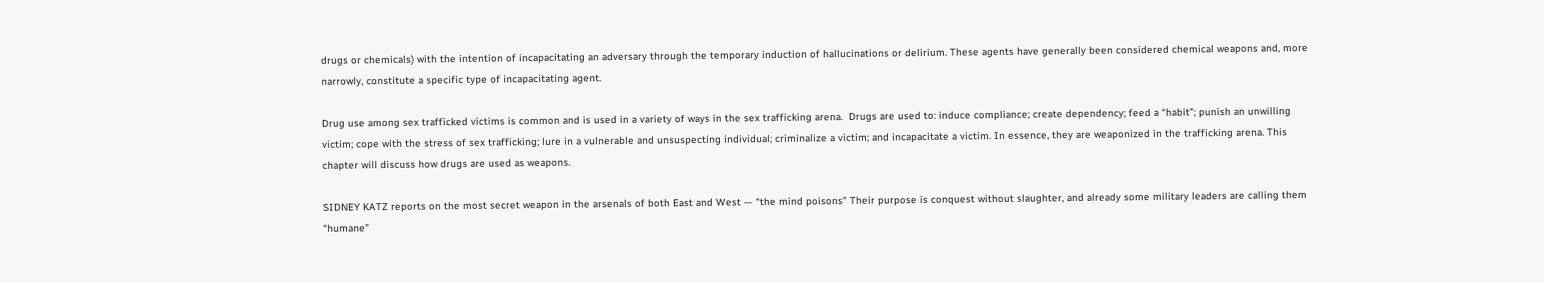drugs or chemicals) with the intention of incapacitating an adversary through the temporary induction of hallucinations or delirium. These agents have generally been considered chemical weapons and, more narrowly, constitute a specific type of incapacitating agent.

Drug use among sex trafficked victims is common and is used in a variety of ways in the sex trafficking arena.  Drugs are used to: induce compliance; create dependency; feed a “habit”; punish an unwilling victim; cope with the stress of sex trafficking; lure in a vulnerable and unsuspecting individual; criminalize a victim; and incapacitate a victim. In essence, they are weaponized in the trafficking arena. This chapter will discuss how drugs are used as weapons.

SIDNEY KATZ reports on the most secret weapon in the arsenals of both East and West — “the mind poisons” Their purpose is conquest without slaughter, and already some military leaders are calling them “humane”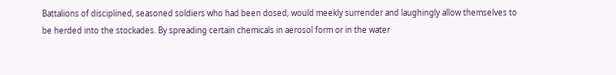Battalions of disciplined, seasoned soldiers who had been dosed, would meekly surrender and laughingly allow themselves to be herded into the stockades. By spreading certain chemicals in aerosol form or in the water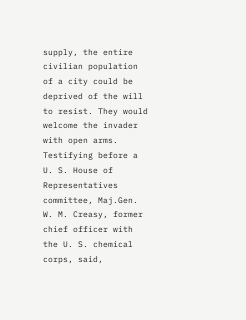supply, the entire civilian population of a city could be deprived of the will to resist. They would welcome the invader with open arms. Testifying before a U. S. House of Representatives committee, Maj.Gen. W. M. Creasy, former chief officer with the U. S. chemical corps, said,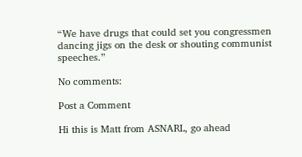“We have drugs that could set you congressmen dancing jigs on the desk or shouting communist speeches.”

No comments:

Post a Comment

Hi this is Matt from ASNARL, go ahead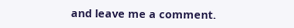and leave me a comment.